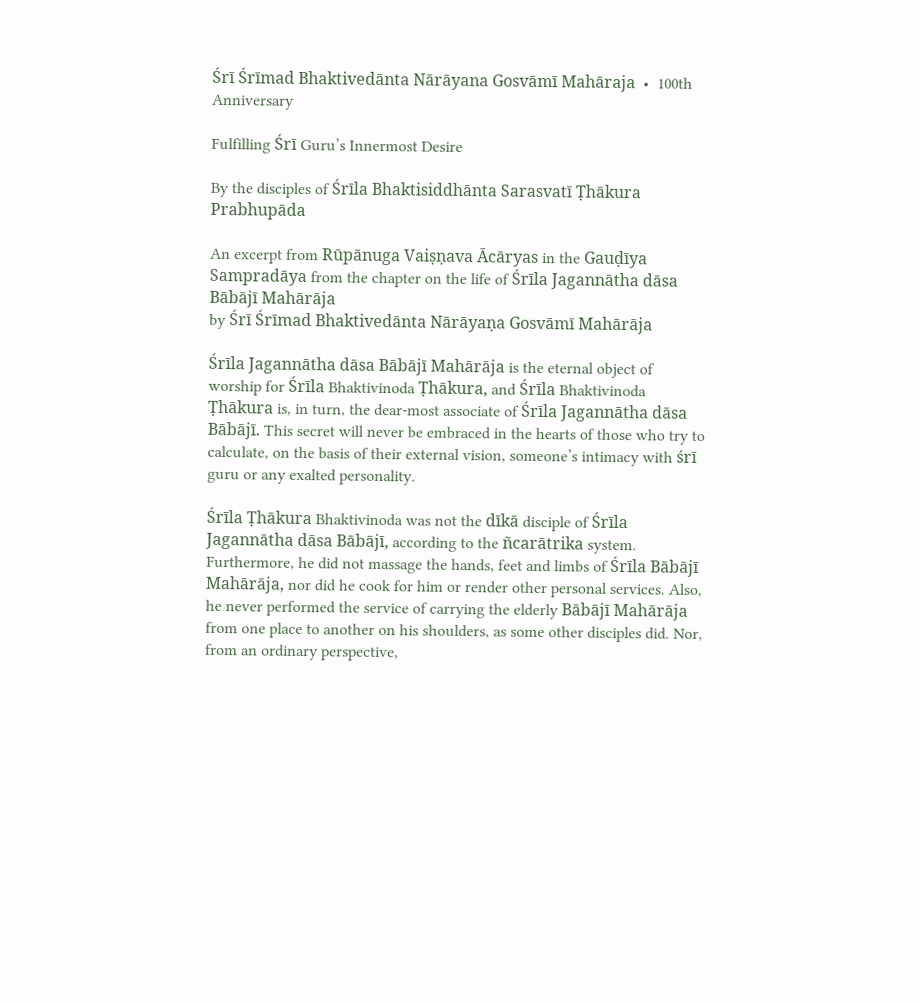Śrī Śrīmad Bhaktivedānta Nārāyana Gosvāmī Mahāraja  •  100th Anniversary

Fulfilling Śrī Guru’s Innermost Desire

By the disciples of Śrīla Bhaktisiddhānta Sarasvatī Ṭhākura Prabhupāda

An excerpt from Rūpānuga Vaiṣṇava Ācāryas in the Gauḍīya Sampradāya from the chapter on the life of Śrīla Jagannātha dāsa Bābājī Mahārāja
by Śrī Śrīmad Bhaktivedānta Nārāyaṇa Gosvāmī Mahārāja

Śrīla Jagannātha dāsa Bābājī Mahārāja is the eternal object of worship for Śrīla Bhaktivinoda Ṭhākura, and Śrīla Bhaktivinoda Ṭhākura is, in turn, the dear-most associate of Śrīla Jagannātha dāsa Bābājī. This secret will never be embraced in the hearts of those who try to calculate, on the basis of their external vision, someone’s intimacy with śrī guru or any exalted personality.

Śrīla Ṭhākura Bhaktivinoda was not the dīkā disciple of Śrīla Jagannātha dāsa Bābājī, according to the ñcarātrika system. Furthermore, he did not massage the hands, feet and limbs of Śrīla Bābājī Mahārāja, nor did he cook for him or render other personal services. Also, he never performed the service of carrying the elderly Bābājī Mahārāja from one place to another on his shoulders, as some other disciples did. Nor, from an ordinary perspective,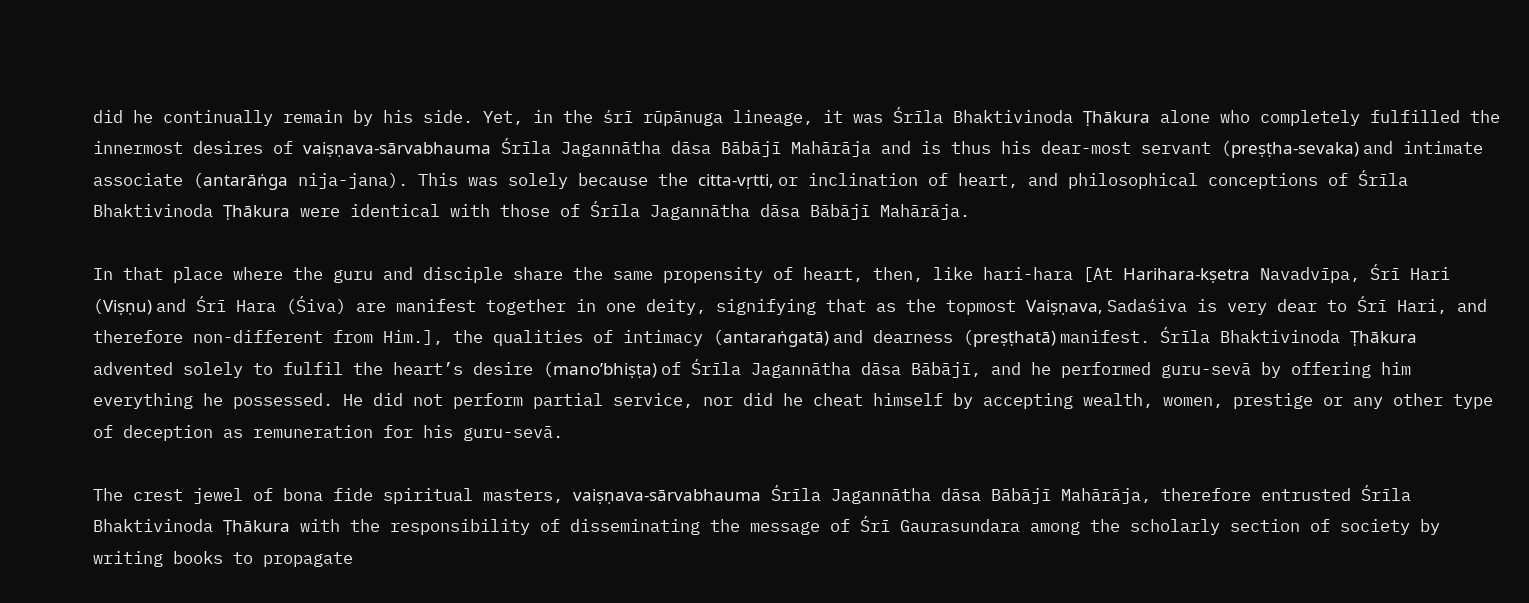did he continually remain by his side. Yet, in the śrī rūpānuga lineage, it was Śrīla Bhaktivinoda Ṭhākura alone who completely fulfilled the innermost desires of vaiṣṇava-sārvabhauma Śrīla Jagannātha dāsa Bābājī Mahārāja and is thus his dear-most servant (preṣṭha-sevaka) and intimate associate (antarāṅga nija-jana). This was solely because the citta-vṛtti, or inclination of heart, and philosophical conceptions of Śrīla Bhaktivinoda Ṭhākura were identical with those of Śrīla Jagannātha dāsa Bābājī Mahārāja.

In that place where the guru and disciple share the same propensity of heart, then, like hari-hara [At Harihara-kṣetra Navadvīpa, Śrī Hari (Viṣṇu) and Śrī Hara (Śiva) are manifest together in one deity, signifying that as the topmost Vaiṣṇava, Sadaśiva is very dear to Śrī Hari, and therefore non-different from Him.], the qualities of intimacy (antaraṅgatā) and dearness (preṣṭhatā) manifest. Śrīla Bhaktivinoda Ṭhākura advented solely to fulfil the heart’s desire (mano’bhiṣṭa) of Śrīla Jagannātha dāsa Bābājī, and he performed guru-sevā by offering him everything he possessed. He did not perform partial service, nor did he cheat himself by accepting wealth, women, prestige or any other type of deception as remuneration for his guru-sevā.

The crest jewel of bona fide spiritual masters, vaiṣṇava-sārvabhauma Śrīla Jagannātha dāsa Bābājī Mahārāja, therefore entrusted Śrīla Bhaktivinoda Ṭhākura with the responsibility of disseminating the message of Śrī Gaurasundara among the scholarly section of society by writing books to propagate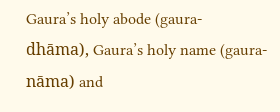Gaura’s holy abode (gaura-dhāma), Gaura’s holy name (gaura-nāma) and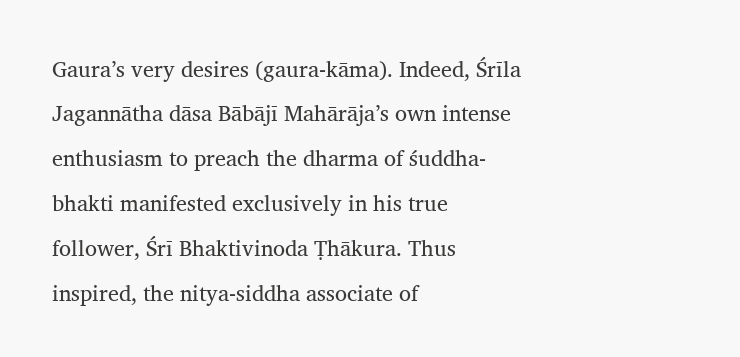Gaura’s very desires (gaura-kāma). Indeed, Śrīla Jagannātha dāsa Bābājī Mahārāja’s own intense enthusiasm to preach the dharma of śuddha-bhakti manifested exclusively in his true follower, Śrī Bhaktivinoda Ṭhākura. Thus inspired, the nitya-siddha associate of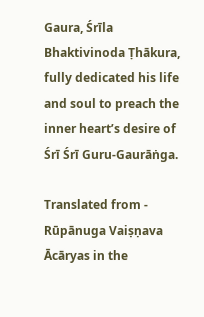Gaura, Śrīla Bhaktivinoda Ṭhākura, fully dedicated his life and soul to preach the inner heart’s desire of Śrī Śrī Guru-Gaurāṅga.

Translated from - Rūpānuga Vaiṣṇava Ācāryas in the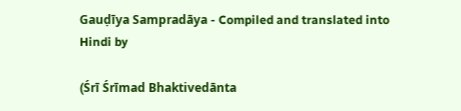Gauḍīya Sampradāya - Compiled and translated into Hindi by

(Śrī Śrīmad Bhaktivedānta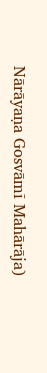Nārāyaṇa Gosvāmī Mahārāja)